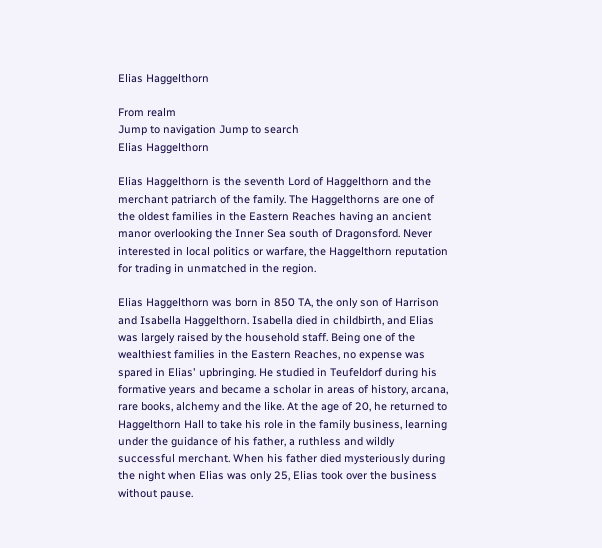Elias Haggelthorn

From realm
Jump to navigation Jump to search
Elias Haggelthorn

Elias Haggelthorn is the seventh Lord of Haggelthorn and the merchant patriarch of the family. The Haggelthorns are one of the oldest families in the Eastern Reaches having an ancient manor overlooking the Inner Sea south of Dragonsford. Never interested in local politics or warfare, the Haggelthorn reputation for trading in unmatched in the region.

Elias Haggelthorn was born in 850 TA, the only son of Harrison and Isabella Haggelthorn. Isabella died in childbirth, and Elias was largely raised by the household staff. Being one of the wealthiest families in the Eastern Reaches, no expense was spared in Elias' upbringing. He studied in Teufeldorf during his formative years and became a scholar in areas of history, arcana, rare books, alchemy and the like. At the age of 20, he returned to Haggelthorn Hall to take his role in the family business, learning under the guidance of his father, a ruthless and wildly successful merchant. When his father died mysteriously during the night when Elias was only 25, Elias took over the business without pause.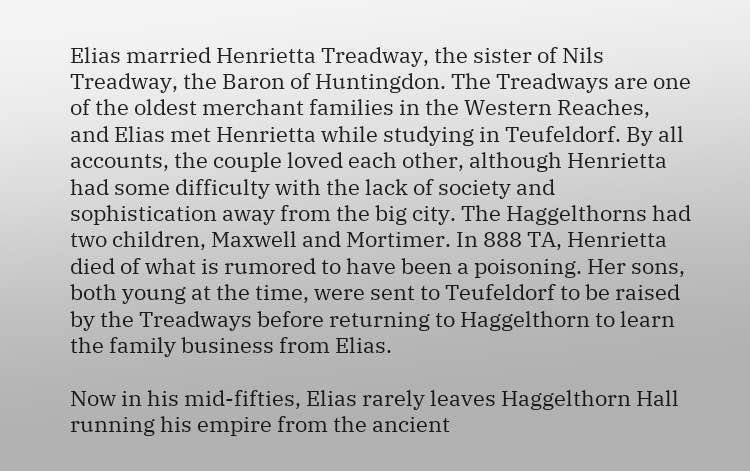Elias married Henrietta Treadway, the sister of Nils Treadway, the Baron of Huntingdon. The Treadways are one of the oldest merchant families in the Western Reaches, and Elias met Henrietta while studying in Teufeldorf. By all accounts, the couple loved each other, although Henrietta had some difficulty with the lack of society and sophistication away from the big city. The Haggelthorns had two children, Maxwell and Mortimer. In 888 TA, Henrietta died of what is rumored to have been a poisoning. Her sons, both young at the time, were sent to Teufeldorf to be raised by the Treadways before returning to Haggelthorn to learn the family business from Elias.

Now in his mid-fifties, Elias rarely leaves Haggelthorn Hall running his empire from the ancient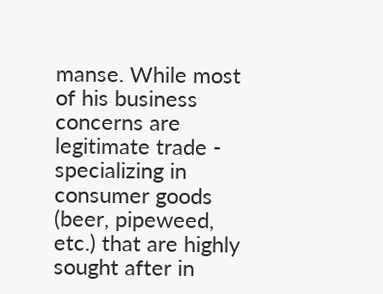manse. While most of his business concerns are legitimate trade - specializing in consumer goods (beer, pipeweed, etc.) that are highly sought after in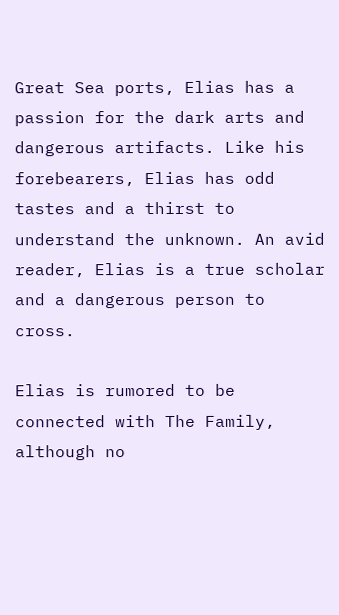Great Sea ports, Elias has a passion for the dark arts and dangerous artifacts. Like his forebearers, Elias has odd tastes and a thirst to understand the unknown. An avid reader, Elias is a true scholar and a dangerous person to cross.

Elias is rumored to be connected with The Family, although no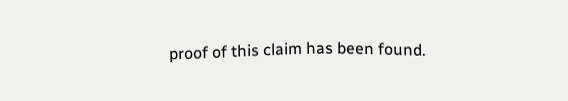proof of this claim has been found.